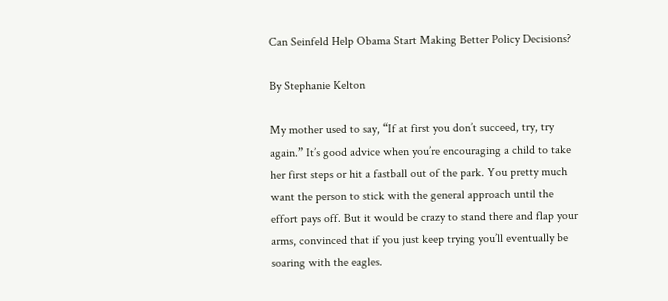Can Seinfeld Help Obama Start Making Better Policy Decisions?

By Stephanie Kelton

My mother used to say, “If at first you don’t succeed, try, try again.” It’s good advice when you’re encouraging a child to take her first steps or hit a fastball out of the park. You pretty much want the person to stick with the general approach until the effort pays off. But it would be crazy to stand there and flap your arms, convinced that if you just keep trying you’ll eventually be soaring with the eagles.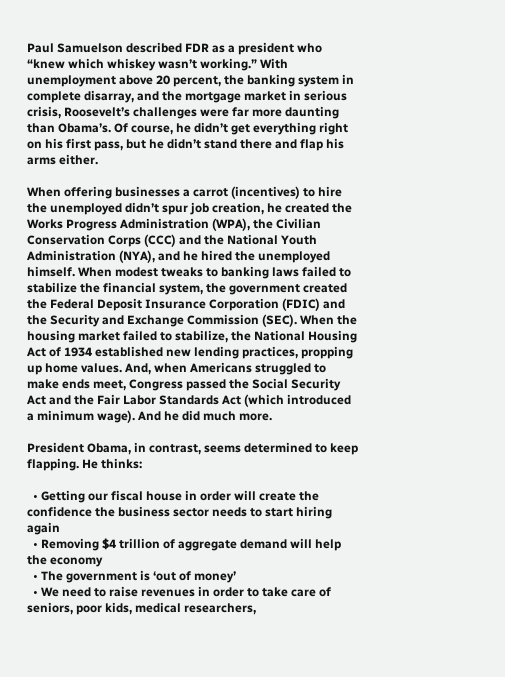Paul Samuelson described FDR as a president who “knew which whiskey wasn’t working.” With unemployment above 20 percent, the banking system in complete disarray, and the mortgage market in serious crisis, Roosevelt’s challenges were far more daunting than Obama’s. Of course, he didn’t get everything right on his first pass, but he didn’t stand there and flap his arms either.

When offering businesses a carrot (incentives) to hire the unemployed didn’t spur job creation, he created the Works Progress Administration (WPA), the Civilian Conservation Corps (CCC) and the National Youth Administration (NYA), and he hired the unemployed himself. When modest tweaks to banking laws failed to stabilize the financial system, the government created the Federal Deposit Insurance Corporation (FDIC) and the Security and Exchange Commission (SEC). When the housing market failed to stabilize, the National Housing Act of 1934 established new lending practices, propping up home values. And, when Americans struggled to make ends meet, Congress passed the Social Security Act and the Fair Labor Standards Act (which introduced a minimum wage). And he did much more.

President Obama, in contrast, seems determined to keep flapping. He thinks:

  • Getting our fiscal house in order will create the confidence the business sector needs to start hiring again
  • Removing $4 trillion of aggregate demand will help the economy
  • The government is ‘out of money’
  • We need to raise revenues in order to take care of seniors, poor kids, medical researchers,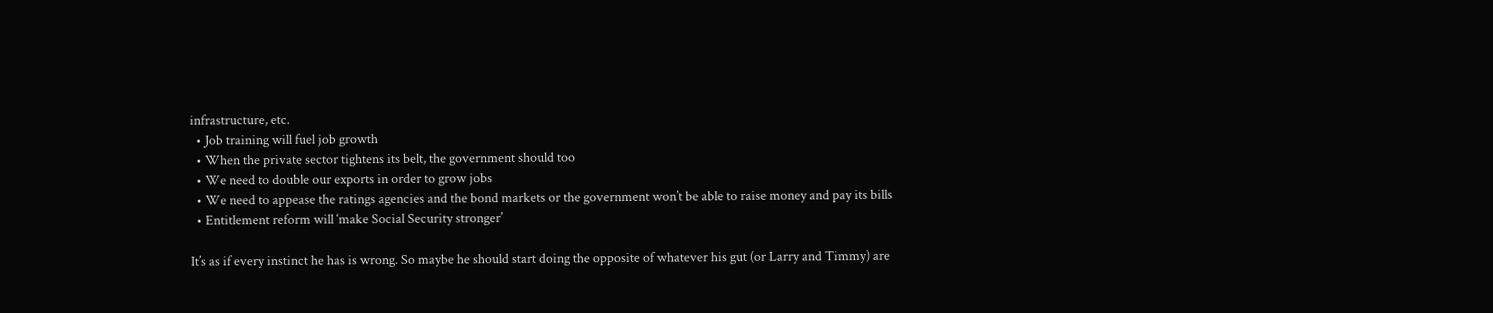infrastructure, etc.
  • Job training will fuel job growth
  • When the private sector tightens its belt, the government should too
  • We need to double our exports in order to grow jobs
  • We need to appease the ratings agencies and the bond markets or the government won’t be able to raise money and pay its bills
  • Entitlement reform will ‘make Social Security stronger’

It’s as if every instinct he has is wrong. So maybe he should start doing the opposite of whatever his gut (or Larry and Timmy) are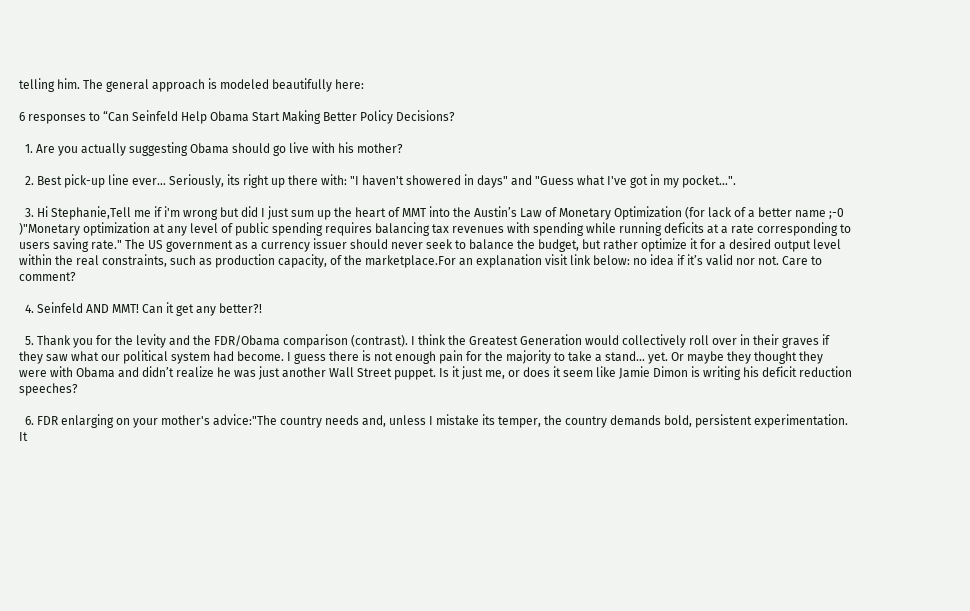telling him. The general approach is modeled beautifully here:

6 responses to “Can Seinfeld Help Obama Start Making Better Policy Decisions?

  1. Are you actually suggesting Obama should go live with his mother?

  2. Best pick-up line ever… Seriously, its right up there with: "I haven't showered in days" and "Guess what I've got in my pocket…".

  3. Hi Stephanie,Tell me if i'm wrong but did I just sum up the heart of MMT into the Austin’s Law of Monetary Optimization (for lack of a better name ;-0 )"Monetary optimization at any level of public spending requires balancing tax revenues with spending while running deficits at a rate corresponding to users saving rate." The US government as a currency issuer should never seek to balance the budget, but rather optimize it for a desired output level within the real constraints, such as production capacity, of the marketplace.For an explanation visit link below: no idea if it’s valid nor not. Care to comment?

  4. Seinfeld AND MMT! Can it get any better?!

  5. Thank you for the levity and the FDR/Obama comparison (contrast). I think the Greatest Generation would collectively roll over in their graves if they saw what our political system had become. I guess there is not enough pain for the majority to take a stand… yet. Or maybe they thought they were with Obama and didn’t realize he was just another Wall Street puppet. Is it just me, or does it seem like Jamie Dimon is writing his deficit reduction speeches?

  6. FDR enlarging on your mother's advice:"The country needs and, unless I mistake its temper, the country demands bold, persistent experimentation. It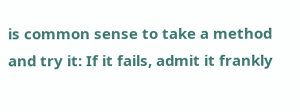is common sense to take a method and try it: If it fails, admit it frankly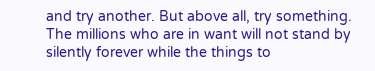and try another. But above all, try something. The millions who are in want will not stand by silently forever while the things to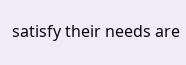satisfy their needs are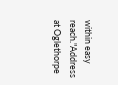within easy reach."Address at Oglethorpe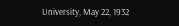University, May 22, 1932